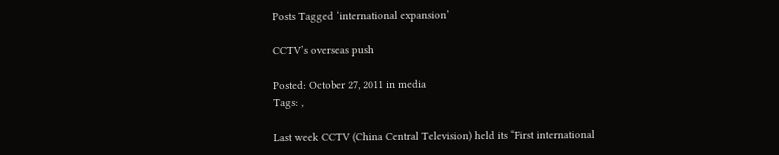Posts Tagged ‘international expansion’

CCTV’s overseas push

Posted: October 27, 2011 in media
Tags: ,

Last week CCTV (China Central Television) held its “First international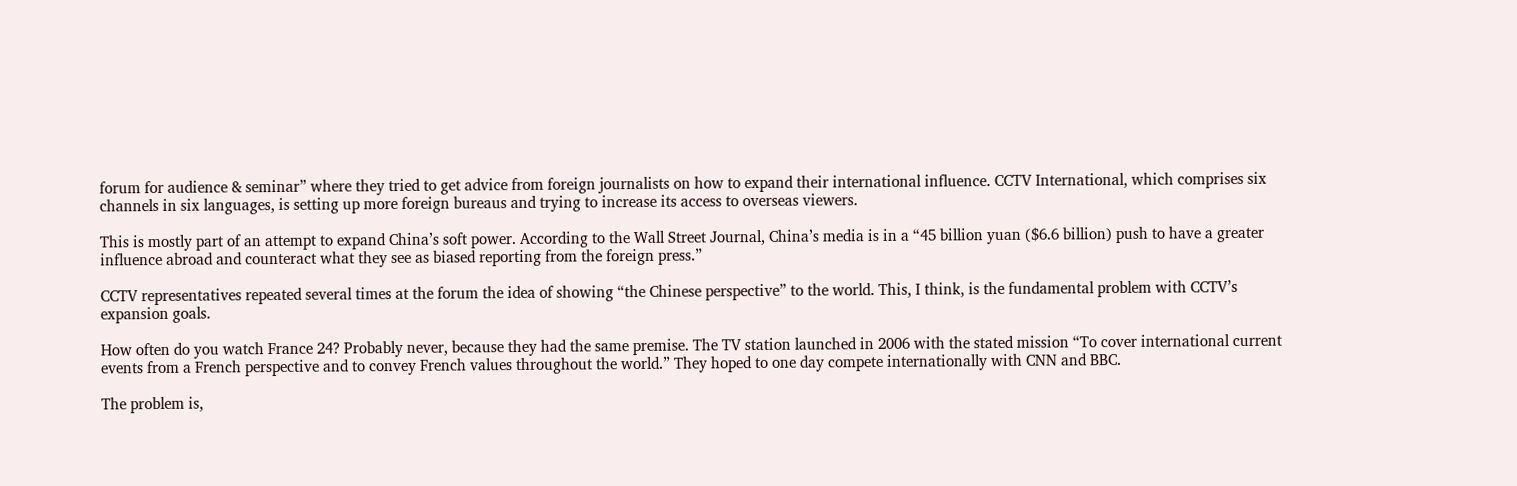forum for audience & seminar” where they tried to get advice from foreign journalists on how to expand their international influence. CCTV International, which comprises six channels in six languages, is setting up more foreign bureaus and trying to increase its access to overseas viewers.

This is mostly part of an attempt to expand China’s soft power. According to the Wall Street Journal, China’s media is in a “45 billion yuan ($6.6 billion) push to have a greater influence abroad and counteract what they see as biased reporting from the foreign press.”

CCTV representatives repeated several times at the forum the idea of showing “the Chinese perspective” to the world. This, I think, is the fundamental problem with CCTV’s expansion goals.

How often do you watch France 24? Probably never, because they had the same premise. The TV station launched in 2006 with the stated mission “To cover international current events from a French perspective and to convey French values throughout the world.” They hoped to one day compete internationally with CNN and BBC.

The problem is,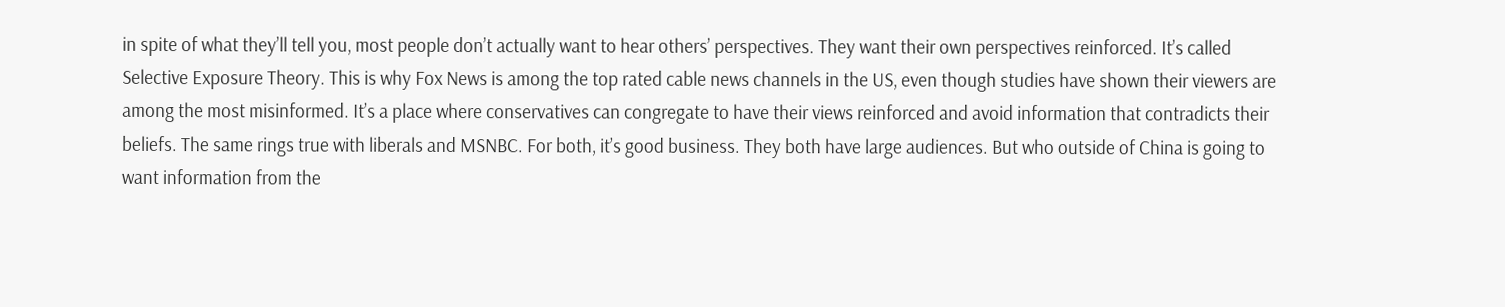in spite of what they’ll tell you, most people don’t actually want to hear others’ perspectives. They want their own perspectives reinforced. It’s called Selective Exposure Theory. This is why Fox News is among the top rated cable news channels in the US, even though studies have shown their viewers are among the most misinformed. It’s a place where conservatives can congregate to have their views reinforced and avoid information that contradicts their beliefs. The same rings true with liberals and MSNBC. For both, it’s good business. They both have large audiences. But who outside of China is going to want information from the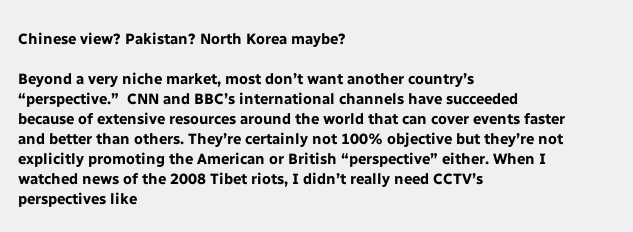Chinese view? Pakistan? North Korea maybe?

Beyond a very niche market, most don’t want another country’s “perspective.”  CNN and BBC’s international channels have succeeded because of extensive resources around the world that can cover events faster and better than others. They’re certainly not 100% objective but they’re not explicitly promoting the American or British “perspective” either. When I watched news of the 2008 Tibet riots, I didn’t really need CCTV’s perspectives like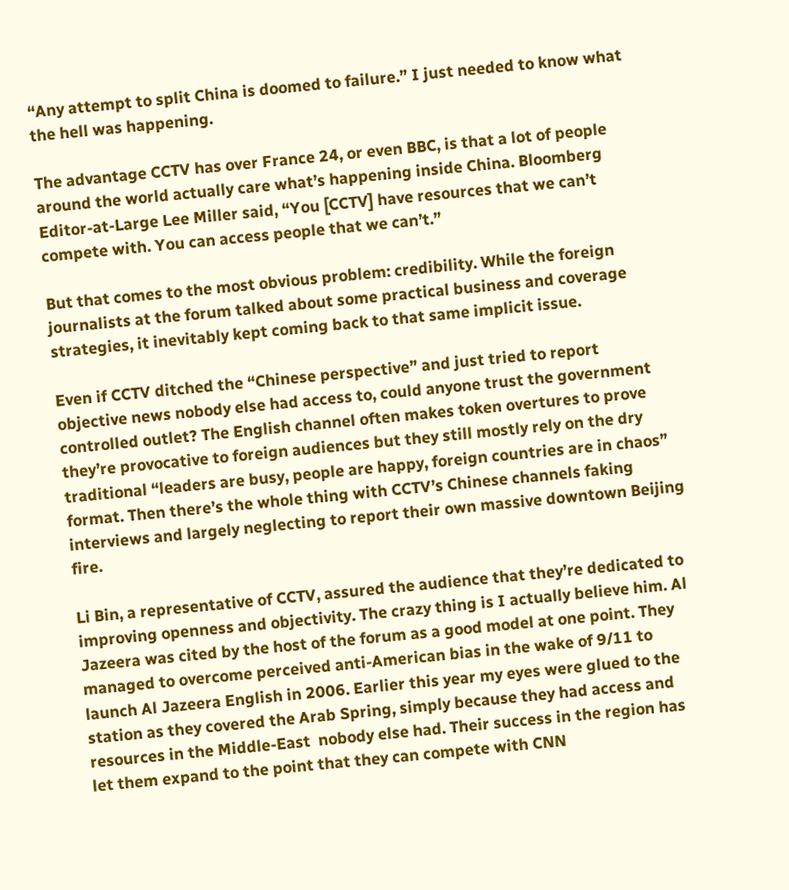“Any attempt to split China is doomed to failure.” I just needed to know what the hell was happening.

The advantage CCTV has over France 24, or even BBC, is that a lot of people around the world actually care what’s happening inside China. Bloomberg Editor-at-Large Lee Miller said, “You [CCTV] have resources that we can’t compete with. You can access people that we can’t.”

But that comes to the most obvious problem: credibility. While the foreign journalists at the forum talked about some practical business and coverage strategies, it inevitably kept coming back to that same implicit issue.

Even if CCTV ditched the “Chinese perspective” and just tried to report objective news nobody else had access to, could anyone trust the government controlled outlet? The English channel often makes token overtures to prove they’re provocative to foreign audiences but they still mostly rely on the dry traditional “leaders are busy, people are happy, foreign countries are in chaos” format. Then there’s the whole thing with CCTV’s Chinese channels faking interviews and largely neglecting to report their own massive downtown Beijing fire.

Li Bin, a representative of CCTV, assured the audience that they’re dedicated to improving openness and objectivity. The crazy thing is I actually believe him. Al Jazeera was cited by the host of the forum as a good model at one point. They managed to overcome perceived anti-American bias in the wake of 9/11 to launch Al Jazeera English in 2006. Earlier this year my eyes were glued to the station as they covered the Arab Spring, simply because they had access and resources in the Middle-East  nobody else had. Their success in the region has let them expand to the point that they can compete with CNN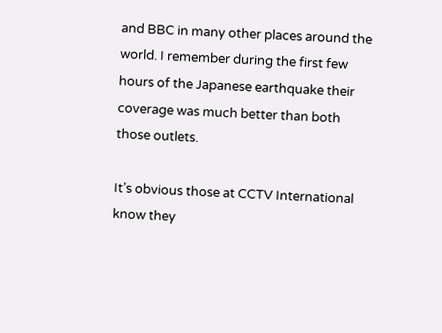and BBC in many other places around the world. I remember during the first few hours of the Japanese earthquake their coverage was much better than both those outlets.

It’s obvious those at CCTV International know they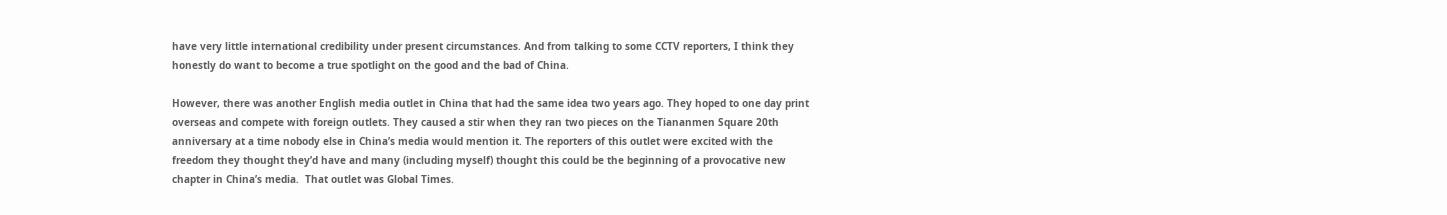have very little international credibility under present circumstances. And from talking to some CCTV reporters, I think they honestly do want to become a true spotlight on the good and the bad of China.

However, there was another English media outlet in China that had the same idea two years ago. They hoped to one day print overseas and compete with foreign outlets. They caused a stir when they ran two pieces on the Tiananmen Square 20th anniversary at a time nobody else in China’s media would mention it. The reporters of this outlet were excited with the freedom they thought they’d have and many (including myself) thought this could be the beginning of a provocative new chapter in China’s media.  That outlet was Global Times.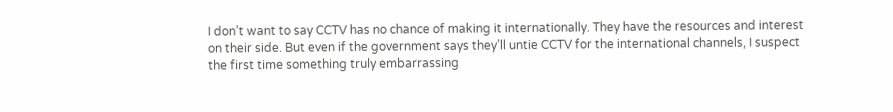I don’t want to say CCTV has no chance of making it internationally. They have the resources and interest on their side. But even if the government says they’ll untie CCTV for the international channels, I suspect the first time something truly embarrassing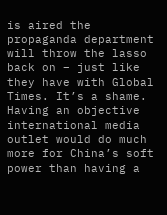is aired the propaganda department will throw the lasso back on – just like they have with Global Times. It’s a shame. Having an objective international media outlet would do much more for China’s soft power than having a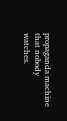propaganda machine that nobody watches.